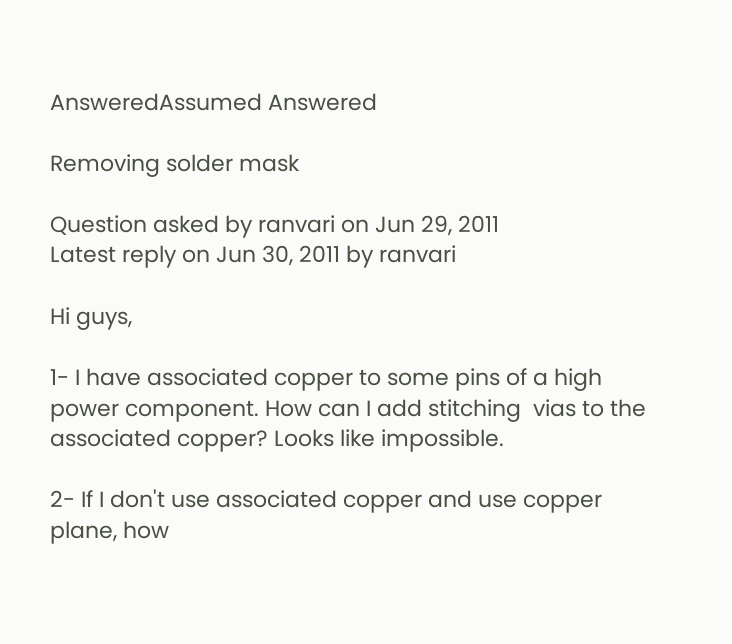AnsweredAssumed Answered

Removing solder mask

Question asked by ranvari on Jun 29, 2011
Latest reply on Jun 30, 2011 by ranvari

Hi guys,

1- I have associated copper to some pins of a high power component. How can I add stitching  vias to the associated copper? Looks like impossible.

2- If I don't use associated copper and use copper plane, how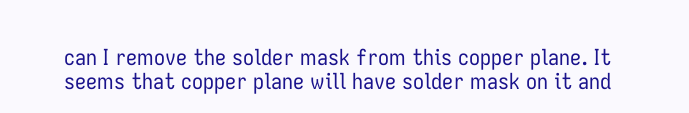can I remove the solder mask from this copper plane. It seems that copper plane will have solder mask on it and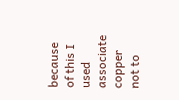because of this I used associate copper not to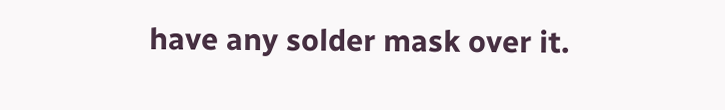have any solder mask over it.